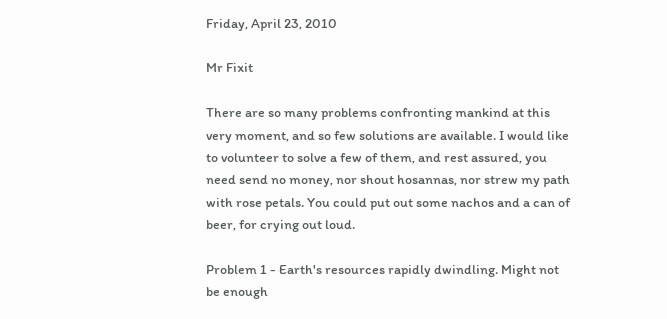Friday, April 23, 2010

Mr Fixit

There are so many problems confronting mankind at this very moment, and so few solutions are available. I would like to volunteer to solve a few of them, and rest assured, you need send no money, nor shout hosannas, nor strew my path with rose petals. You could put out some nachos and a can of beer, for crying out loud.

Problem 1 - Earth's resources rapidly dwindling. Might not be enough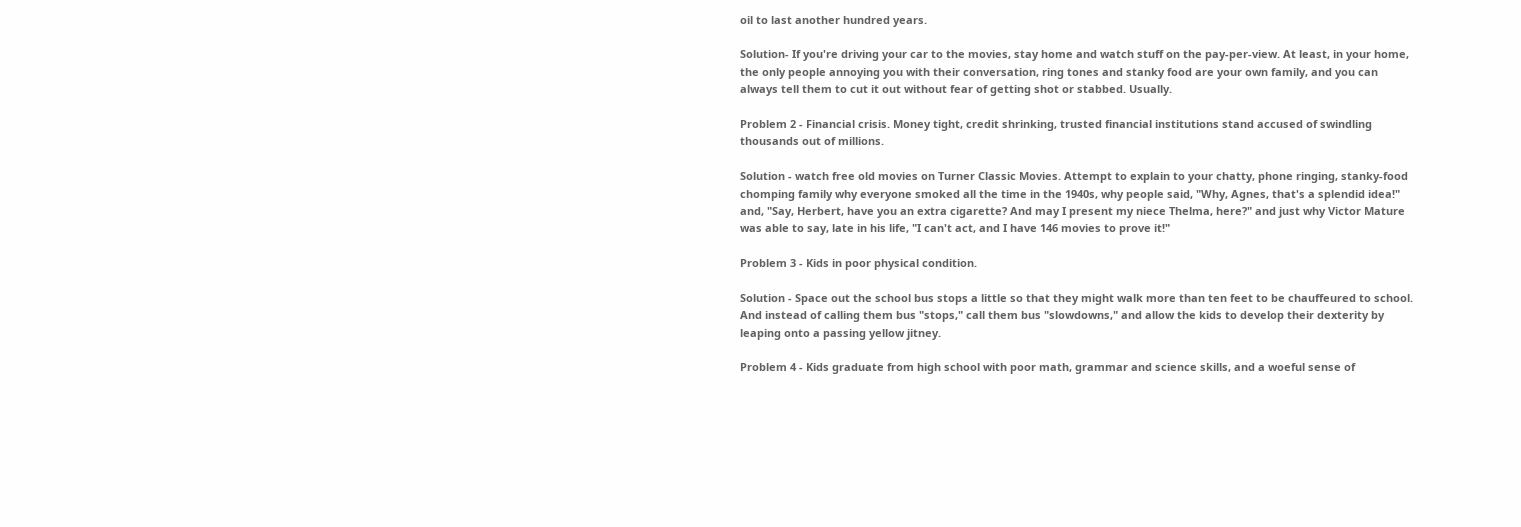oil to last another hundred years.

Solution- If you're driving your car to the movies, stay home and watch stuff on the pay-per-view. At least, in your home, the only people annoying you with their conversation, ring tones and stanky food are your own family, and you can always tell them to cut it out without fear of getting shot or stabbed. Usually.

Problem 2 - Financial crisis. Money tight, credit shrinking, trusted financial institutions stand accused of swindling thousands out of millions.

Solution - watch free old movies on Turner Classic Movies. Attempt to explain to your chatty, phone ringing, stanky-food chomping family why everyone smoked all the time in the 1940s, why people said, "Why, Agnes, that's a splendid idea!" and, "Say, Herbert, have you an extra cigarette? And may I present my niece Thelma, here?" and just why Victor Mature was able to say, late in his life, "I can't act, and I have 146 movies to prove it!"

Problem 3 - Kids in poor physical condition.

Solution - Space out the school bus stops a little so that they might walk more than ten feet to be chauffeured to school. And instead of calling them bus "stops," call them bus "slowdowns," and allow the kids to develop their dexterity by leaping onto a passing yellow jitney.

Problem 4 - Kids graduate from high school with poor math, grammar and science skills, and a woeful sense of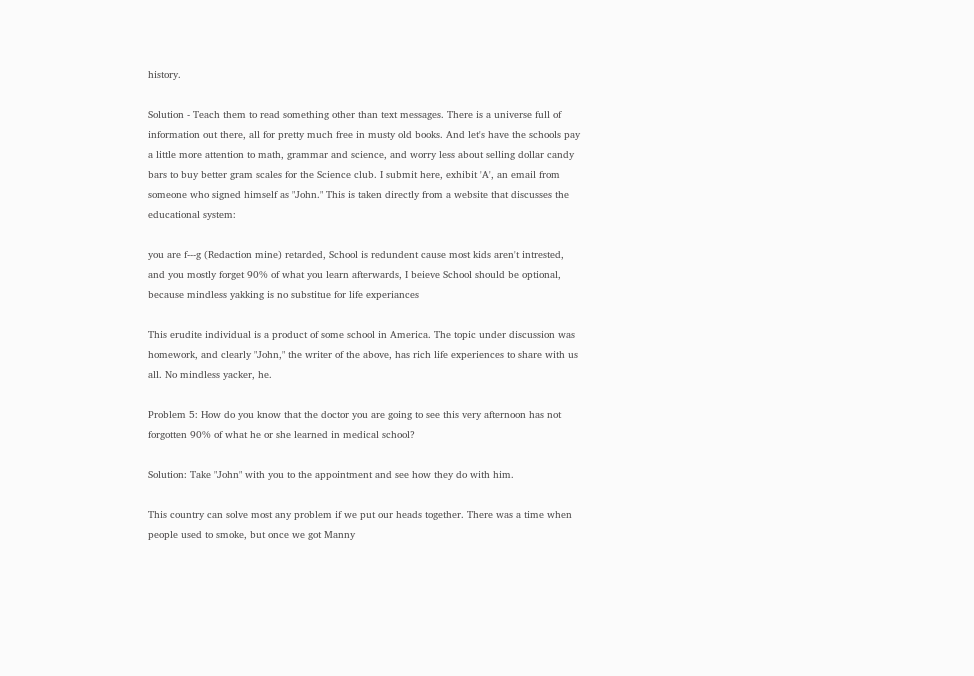history.

Solution - Teach them to read something other than text messages. There is a universe full of information out there, all for pretty much free in musty old books. And let's have the schools pay a little more attention to math, grammar and science, and worry less about selling dollar candy bars to buy better gram scales for the Science club. I submit here, exhibit 'A', an email from someone who signed himself as "John." This is taken directly from a website that discusses the educational system:

you are f---g (Redaction mine) retarded, School is redundent cause most kids aren't intrested, and you mostly forget 90% of what you learn afterwards, I beieve School should be optional, because mindless yakking is no substitue for life experiances

This erudite individual is a product of some school in America. The topic under discussion was homework, and clearly "John," the writer of the above, has rich life experiences to share with us all. No mindless yacker, he.

Problem 5: How do you know that the doctor you are going to see this very afternoon has not forgotten 90% of what he or she learned in medical school?

Solution: Take "John" with you to the appointment and see how they do with him.

This country can solve most any problem if we put our heads together. There was a time when people used to smoke, but once we got Manny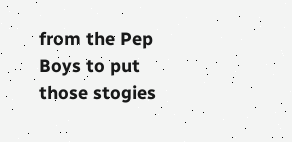from the Pep Boys to put those stogies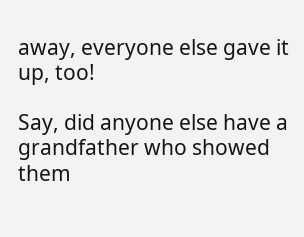away, everyone else gave it up, too!

Say, did anyone else have a grandfather who showed them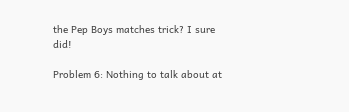the Pep Boys matches trick? I sure did!

Problem 6: Nothing to talk about at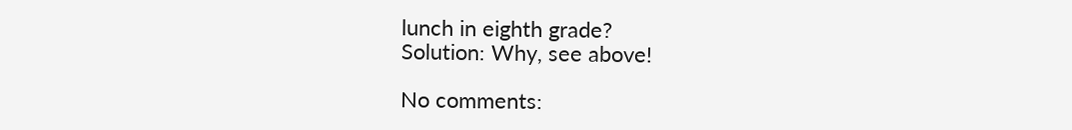lunch in eighth grade?
Solution: Why, see above!

No comments: